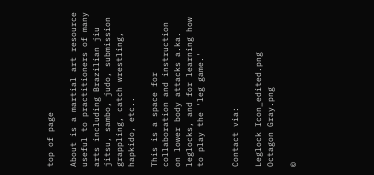top of page

About is a martial art resource useful to practitioners of many arts including Brazilian jiu jitsu, sambo, judo, submission grappling, catch wrestling, hapkido, etc..

This is a space for collaboration and instruction on lower body attacks a.ka. leglocks, and for learning how to play the 'leg game.'


Contact via:

Leglock Icon_edited.png
Octagon Gray.png

©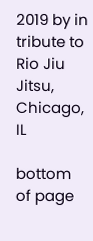2019 by in tribute to Rio Jiu Jitsu, Chicago, IL

bottom of page